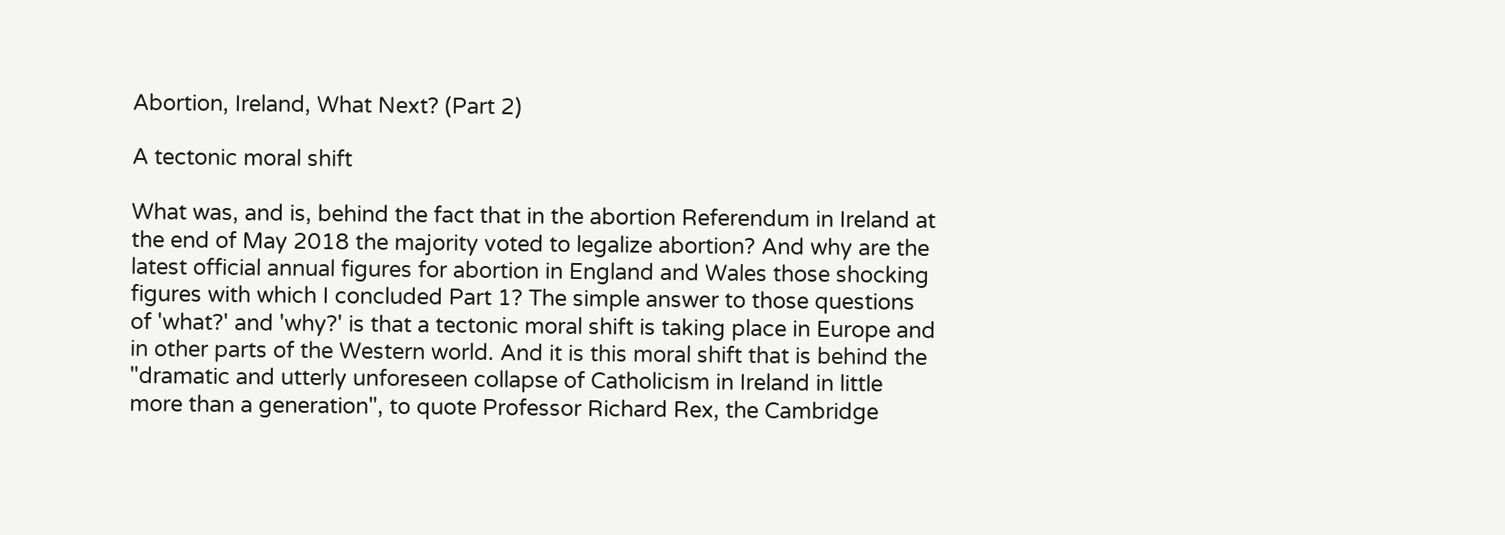Abortion, Ireland, What Next? (Part 2)

A tectonic moral shift

What was, and is, behind the fact that in the abortion Referendum in Ireland at the end of May 2018 the majority voted to legalize abortion? And why are the latest official annual figures for abortion in England and Wales those shocking figures with which I concluded Part 1? The simple answer to those questions of 'what?' and 'why?' is that a tectonic moral shift is taking place in Europe and in other parts of the Western world. And it is this moral shift that is behind the "dramatic and utterly unforeseen collapse of Catholicism in Ireland in little more than a generation", to quote Professor Richard Rex, the Cambridge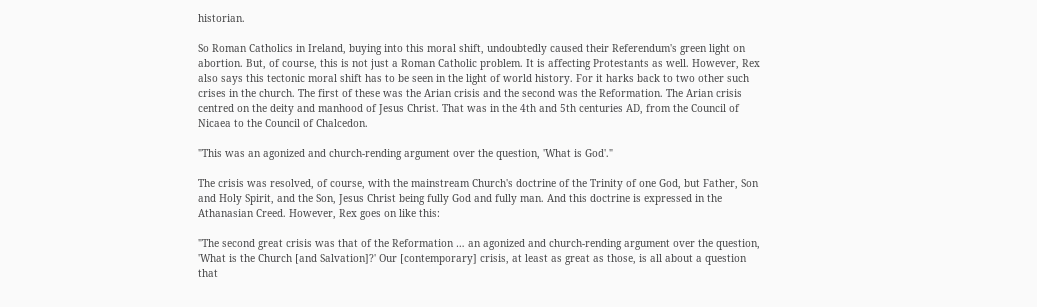historian.

So Roman Catholics in Ireland, buying into this moral shift, undoubtedly caused their Referendum's green light on abortion. But, of course, this is not just a Roman Catholic problem. It is affecting Protestants as well. However, Rex also says this tectonic moral shift has to be seen in the light of world history. For it harks back to two other such crises in the church. The first of these was the Arian crisis and the second was the Reformation. The Arian crisis centred on the deity and manhood of Jesus Christ. That was in the 4th and 5th centuries AD, from the Council of Nicaea to the Council of Chalcedon.

"This was an agonized and church-rending argument over the question, 'What is God'."

The crisis was resolved, of course, with the mainstream Church's doctrine of the Trinity of one God, but Father, Son and Holy Spirit, and the Son, Jesus Christ being fully God and fully man. And this doctrine is expressed in the Athanasian Creed. However, Rex goes on like this:

"The second great crisis was that of the Reformation … an agonized and church-rending argument over the question, 'What is the Church [and Salvation]?' Our [contemporary] crisis, at least as great as those, is all about a question that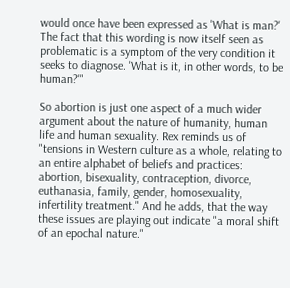would once have been expressed as 'What is man?' The fact that this wording is now itself seen as problematic is a symptom of the very condition it seeks to diagnose. 'What is it, in other words, to be human?'"

So abortion is just one aspect of a much wider argument about the nature of humanity, human life and human sexuality. Rex reminds us of "tensions in Western culture as a whole, relating to an entire alphabet of beliefs and practices: abortion, bisexuality, contraception, divorce, euthanasia, family, gender, homosexuality, infertility treatment." And he adds, that the way these issues are playing out indicate "a moral shift of an epochal nature."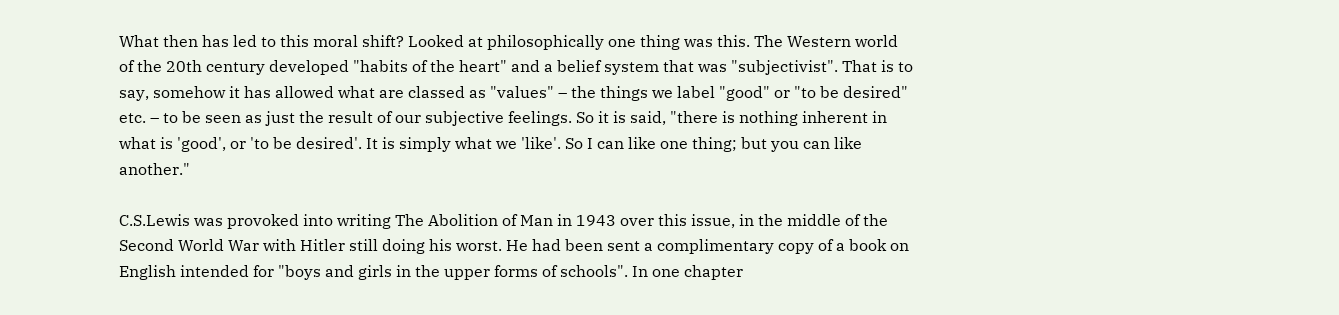What then has led to this moral shift? Looked at philosophically one thing was this. The Western world of the 20th century developed "habits of the heart" and a belief system that was "subjectivist". That is to say, somehow it has allowed what are classed as "values" – the things we label "good" or "to be desired" etc. – to be seen as just the result of our subjective feelings. So it is said, "there is nothing inherent in what is 'good', or 'to be desired'. It is simply what we 'like'. So I can like one thing; but you can like another."

C.S.Lewis was provoked into writing The Abolition of Man in 1943 over this issue, in the middle of the Second World War with Hitler still doing his worst. He had been sent a complimentary copy of a book on English intended for "boys and girls in the upper forms of schools". In one chapter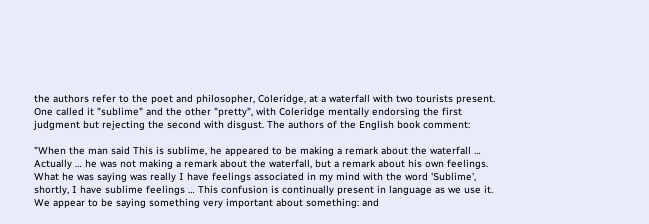the authors refer to the poet and philosopher, Coleridge, at a waterfall with two tourists present. One called it "sublime" and the other "pretty", with Coleridge mentally endorsing the first judgment but rejecting the second with disgust. The authors of the English book comment:

"When the man said This is sublime, he appeared to be making a remark about the waterfall … Actually … he was not making a remark about the waterfall, but a remark about his own feelings. What he was saying was really I have feelings associated in my mind with the word 'Sublime', shortly, I have sublime feelings … This confusion is continually present in language as we use it. We appear to be saying something very important about something: and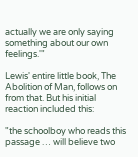actually we are only saying something about our own feelings.'"

Lewis' entire little book, The Abolition of Man, follows on from that. But his initial reaction included this:

"the schoolboy who reads this passage … will believe two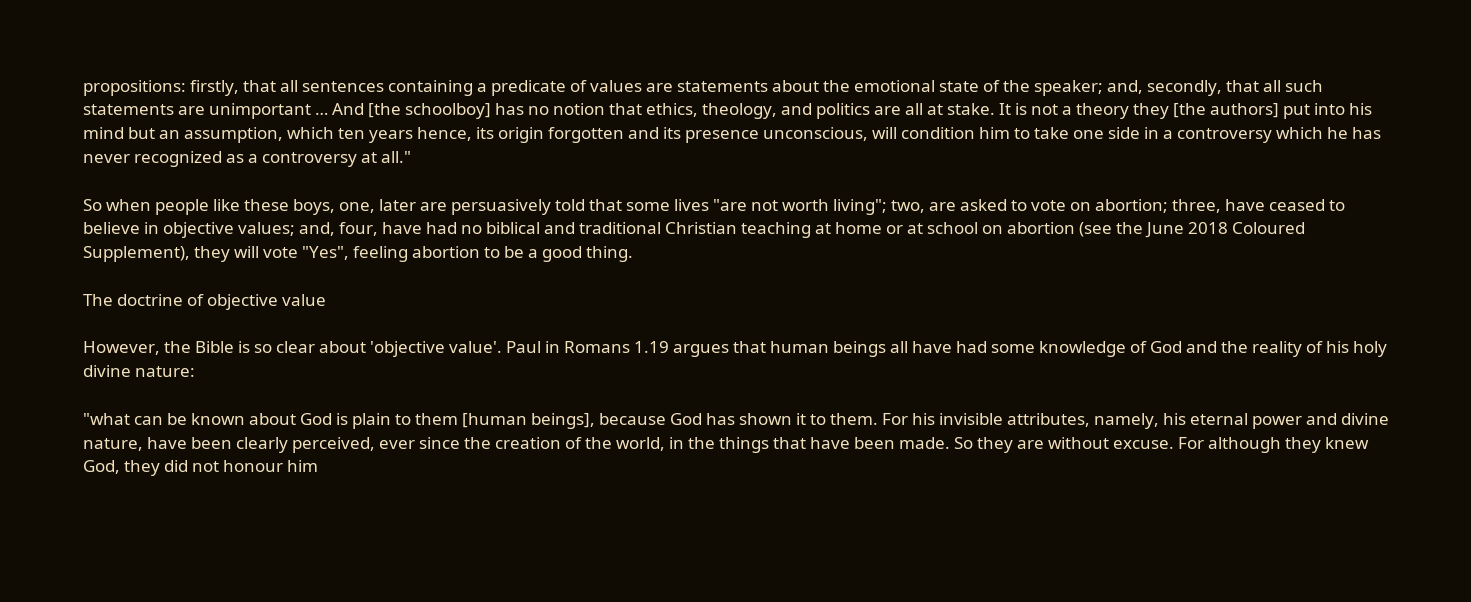propositions: firstly, that all sentences containing a predicate of values are statements about the emotional state of the speaker; and, secondly, that all such statements are unimportant … And [the schoolboy] has no notion that ethics, theology, and politics are all at stake. It is not a theory they [the authors] put into his mind but an assumption, which ten years hence, its origin forgotten and its presence unconscious, will condition him to take one side in a controversy which he has never recognized as a controversy at all."

So when people like these boys, one, later are persuasively told that some lives "are not worth living"; two, are asked to vote on abortion; three, have ceased to believe in objective values; and, four, have had no biblical and traditional Christian teaching at home or at school on abortion (see the June 2018 Coloured Supplement), they will vote "Yes", feeling abortion to be a good thing.

The doctrine of objective value

However, the Bible is so clear about 'objective value'. Paul in Romans 1.19 argues that human beings all have had some knowledge of God and the reality of his holy divine nature:

"what can be known about God is plain to them [human beings], because God has shown it to them. For his invisible attributes, namely, his eternal power and divine nature, have been clearly perceived, ever since the creation of the world, in the things that have been made. So they are without excuse. For although they knew God, they did not honour him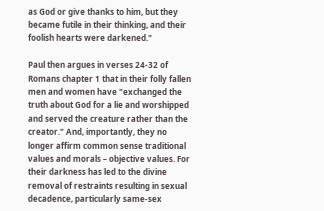as God or give thanks to him, but they became futile in their thinking, and their foolish hearts were darkened."

Paul then argues in verses 24-32 of Romans chapter 1 that in their folly fallen men and women have "exchanged the truth about God for a lie and worshipped and served the creature rather than the creator." And, importantly, they no longer affirm common sense traditional values and morals – objective values. For their darkness has led to the divine removal of restraints resulting in sexual decadence, particularly same-sex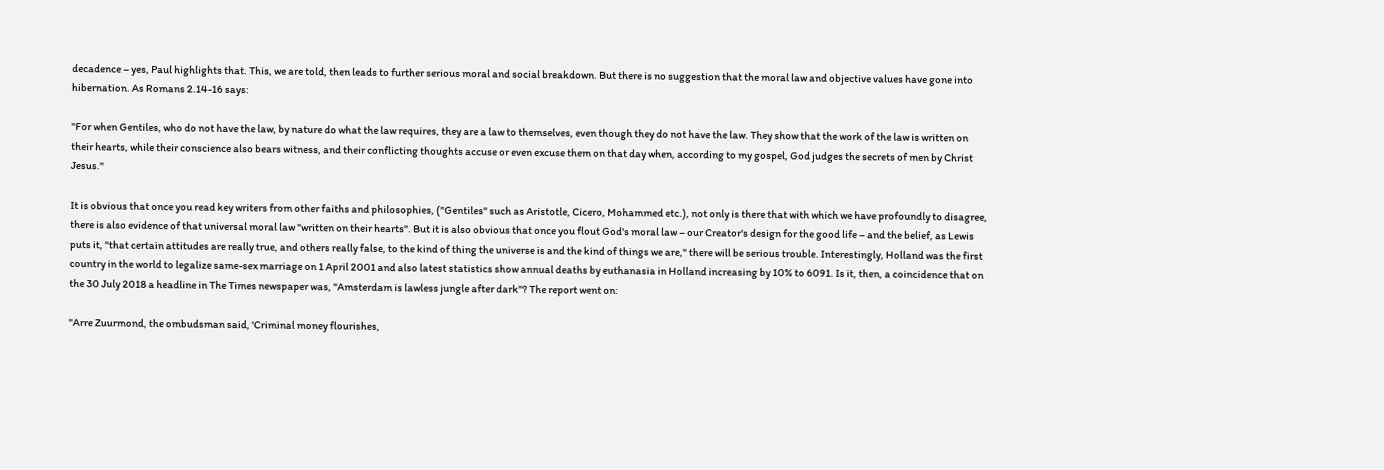decadence – yes, Paul highlights that. This, we are told, then leads to further serious moral and social breakdown. But there is no suggestion that the moral law and objective values have gone into hibernation. As Romans 2.14-16 says:

"For when Gentiles, who do not have the law, by nature do what the law requires, they are a law to themselves, even though they do not have the law. They show that the work of the law is written on their hearts, while their conscience also bears witness, and their conflicting thoughts accuse or even excuse them on that day when, according to my gospel, God judges the secrets of men by Christ Jesus."

It is obvious that once you read key writers from other faiths and philosophies, ("Gentiles" such as Aristotle, Cicero, Mohammed etc.), not only is there that with which we have profoundly to disagree, there is also evidence of that universal moral law "written on their hearts". But it is also obvious that once you flout God's moral law – our Creator's design for the good life – and the belief, as Lewis puts it, "that certain attitudes are really true, and others really false, to the kind of thing the universe is and the kind of things we are," there will be serious trouble. Interestingly, Holland was the first country in the world to legalize same-sex marriage on 1 April 2001 and also latest statistics show annual deaths by euthanasia in Holland increasing by 10% to 6091. Is it, then, a coincidence that on the 30 July 2018 a headline in The Times newspaper was, "Amsterdam is lawless jungle after dark"? The report went on:

"Arre Zuurmond, the ombudsman said, 'Criminal money flourishes,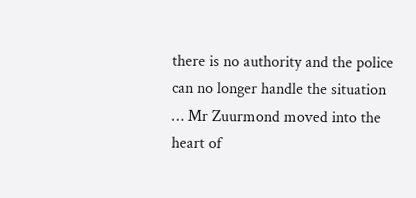there is no authority and the police can no longer handle the situation … Mr Zuurmond moved into the heart of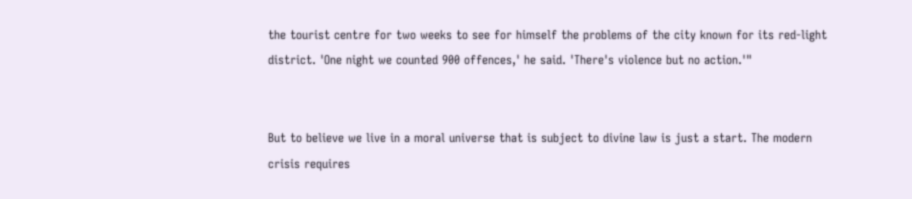the tourist centre for two weeks to see for himself the problems of the city known for its red-light district. 'One night we counted 900 offences,' he said. 'There's violence but no action.'"


But to believe we live in a moral universe that is subject to divine law is just a start. The modern crisis requires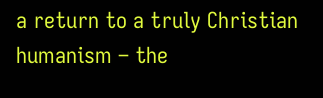a return to a truly Christian humanism – the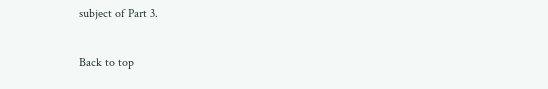subject of Part 3.

Back to top